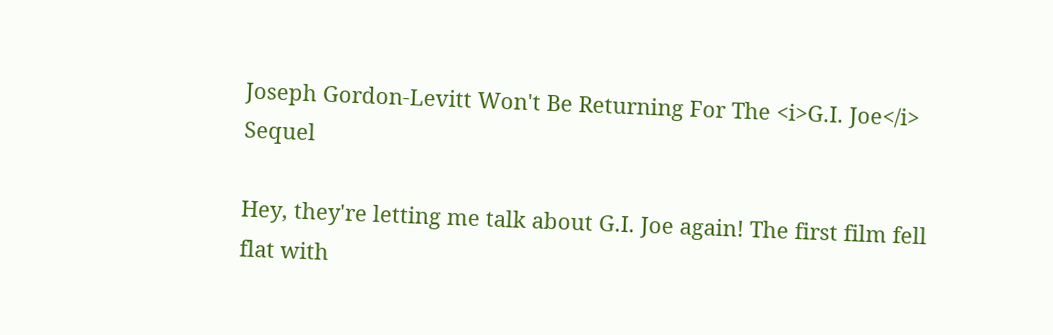Joseph Gordon-Levitt Won't Be Returning For The <i>G.I. Joe</i> Sequel

Hey, they're letting me talk about G.I. Joe again! The first film fell flat with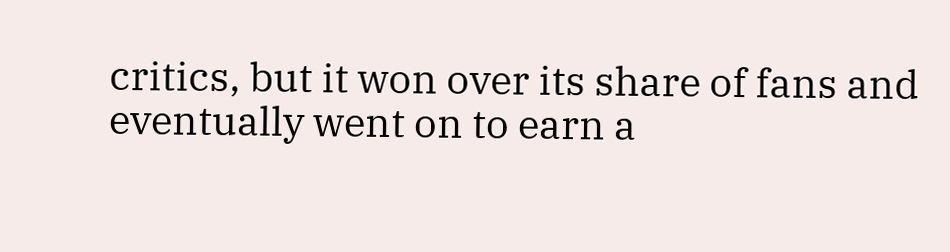critics, but it won over its share of fans and eventually went on to earn a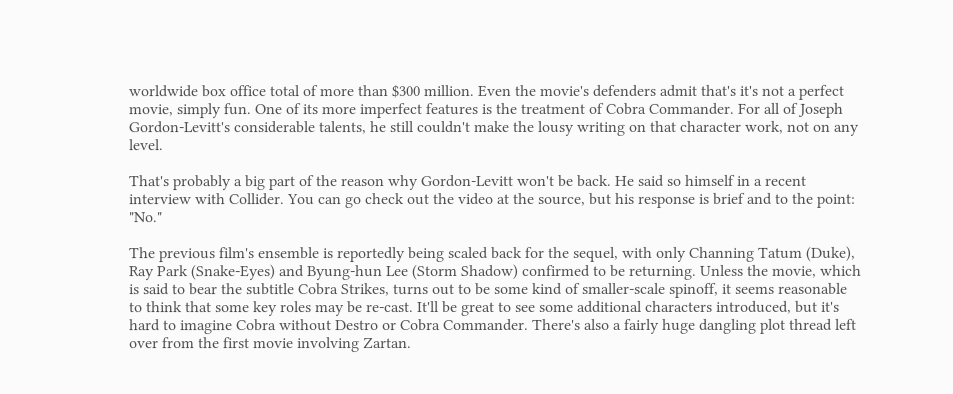worldwide box office total of more than $300 million. Even the movie's defenders admit that's it's not a perfect movie, simply fun. One of its more imperfect features is the treatment of Cobra Commander. For all of Joseph Gordon-Levitt's considerable talents, he still couldn't make the lousy writing on that character work, not on any level.

That's probably a big part of the reason why Gordon-Levitt won't be back. He said so himself in a recent interview with Collider. You can go check out the video at the source, but his response is brief and to the point: "No."

The previous film's ensemble is reportedly being scaled back for the sequel, with only Channing Tatum (Duke), Ray Park (Snake-Eyes) and Byung-hun Lee (Storm Shadow) confirmed to be returning. Unless the movie, which is said to bear the subtitle Cobra Strikes, turns out to be some kind of smaller-scale spinoff, it seems reasonable to think that some key roles may be re-cast. It'll be great to see some additional characters introduced, but it's hard to imagine Cobra without Destro or Cobra Commander. There's also a fairly huge dangling plot thread left over from the first movie involving Zartan.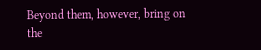Beyond them, however, bring on the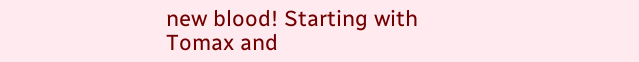new blood! Starting with Tomax and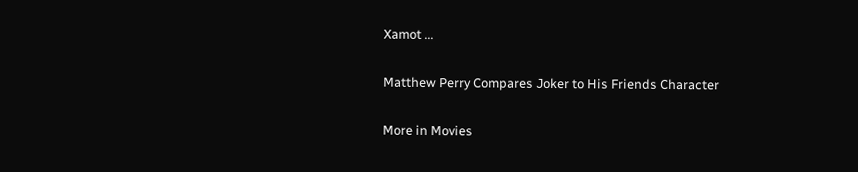Xamot ...

Matthew Perry Compares Joker to His Friends Character

More in Movies